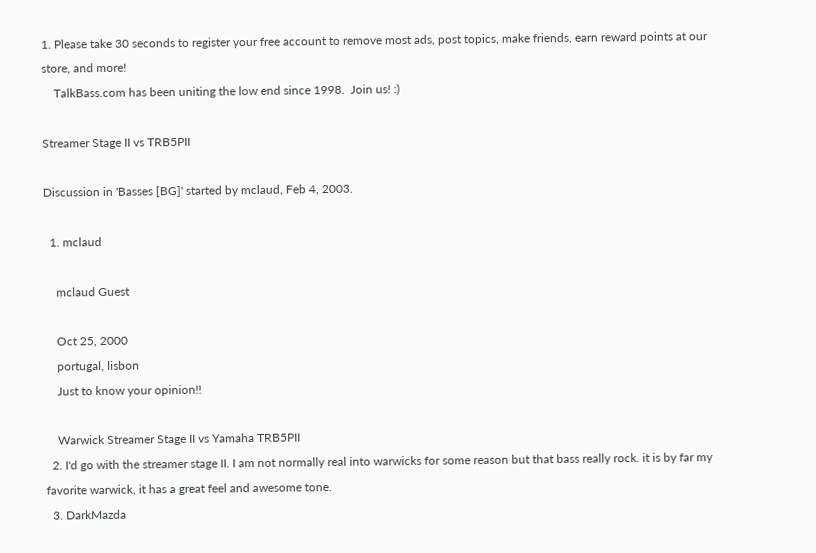1. Please take 30 seconds to register your free account to remove most ads, post topics, make friends, earn reward points at our store, and more!
    TalkBass.com has been uniting the low end since 1998.  Join us! :)

Streamer Stage II vs TRB5PII

Discussion in 'Basses [BG]' started by mclaud, Feb 4, 2003.

  1. mclaud

    mclaud Guest

    Oct 25, 2000
    portugal, lisbon
    Just to know your opinion!!

    Warwick Streamer Stage II vs Yamaha TRB5PII
  2. I'd go with the streamer stage II. I am not normally real into warwicks for some reason but that bass really rock. it is by far my favorite warwick, it has a great feel and awesome tone.
  3. DarkMazda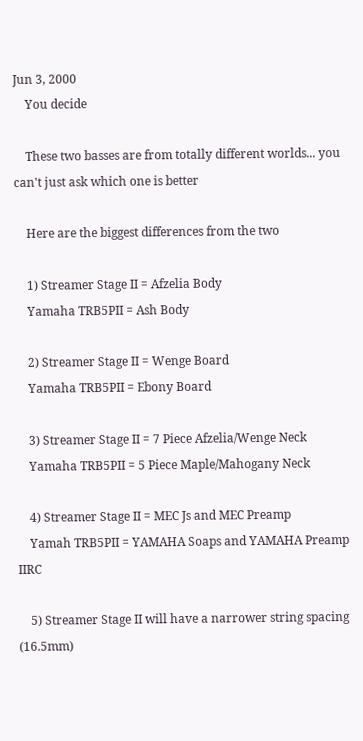Jun 3, 2000
    You decide

    These two basses are from totally different worlds... you can't just ask which one is better

    Here are the biggest differences from the two

    1) Streamer Stage II = Afzelia Body
    Yamaha TRB5PII = Ash Body

    2) Streamer Stage II = Wenge Board
    Yamaha TRB5PII = Ebony Board

    3) Streamer Stage II = 7 Piece Afzelia/Wenge Neck
    Yamaha TRB5PII = 5 Piece Maple/Mahogany Neck

    4) Streamer Stage II = MEC Js and MEC Preamp
    Yamah TRB5PII = YAMAHA Soaps and YAMAHA Preamp IIRC

    5) Streamer Stage II will have a narrower string spacing (16.5mm)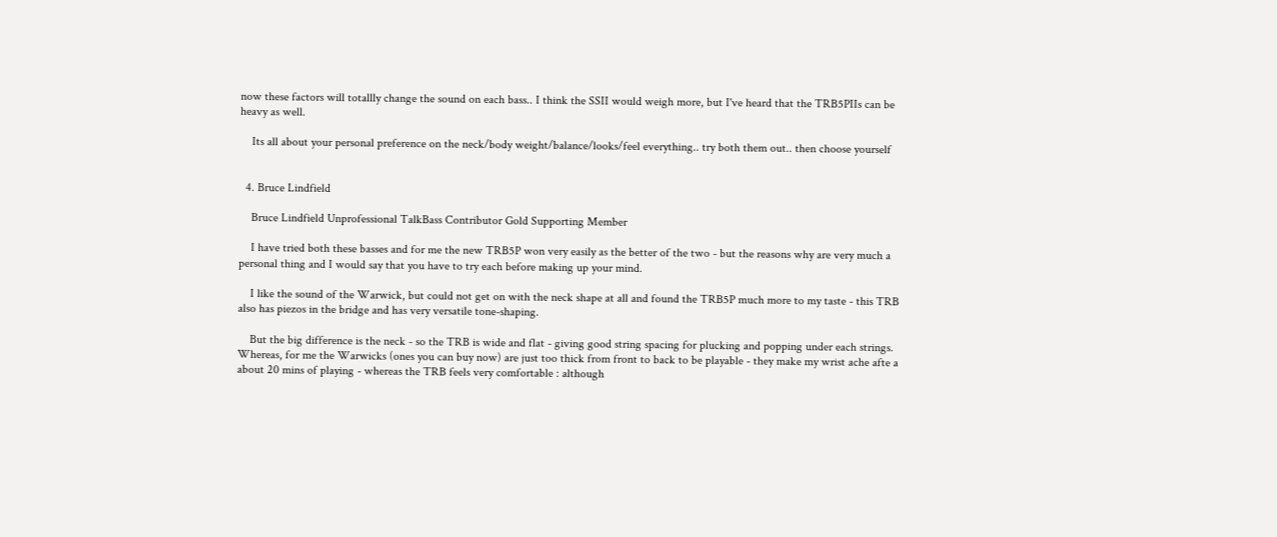now these factors will totallly change the sound on each bass.. I think the SSII would weigh more, but I've heard that the TRB5PIIs can be heavy as well.

    Its all about your personal preference on the neck/body weight/balance/looks/feel everything.. try both them out.. then choose yourself


  4. Bruce Lindfield

    Bruce Lindfield Unprofessional TalkBass Contributor Gold Supporting Member

    I have tried both these basses and for me the new TRB5P won very easily as the better of the two - but the reasons why are very much a personal thing and I would say that you have to try each before making up your mind.

    I like the sound of the Warwick, but could not get on with the neck shape at all and found the TRB5P much more to my taste - this TRB also has piezos in the bridge and has very versatile tone-shaping.

    But the big difference is the neck - so the TRB is wide and flat - giving good string spacing for plucking and popping under each strings. Whereas, for me the Warwicks (ones you can buy now) are just too thick from front to back to be playable - they make my wrist ache afte a about 20 mins of playing - whereas the TRB feels very comfortable : although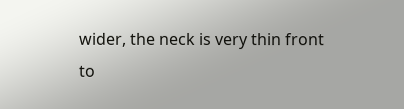wider, the neck is very thin front to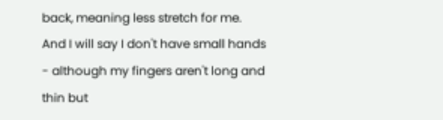back, meaning less stretch for me. And I will say I don't have small hands - although my fingers aren't long and thin but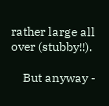rather large all over (stubby!!).

    But anyway -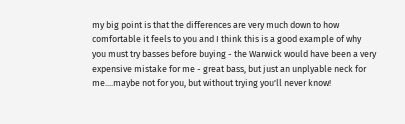my big point is that the differences are very much down to how comfortable it feels to you and I think this is a good example of why you must try basses before buying - the Warwick would have been a very expensive mistake for me - great bass, but just an unplyable neck for me....maybe not for you, but without trying you'll never know!